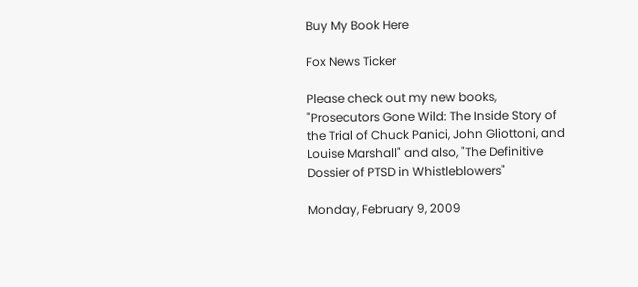Buy My Book Here

Fox News Ticker

Please check out my new books, "Prosecutors Gone Wild: The Inside Story of the Trial of Chuck Panici, John Gliottoni, and Louise Marshall" and also, "The Definitive Dossier of PTSD in Whistleblowers"

Monday, February 9, 2009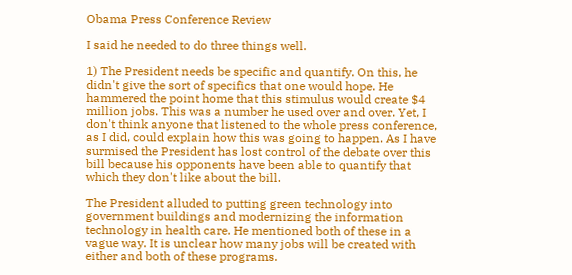Obama Press Conference Review

I said he needed to do three things well.

1) The President needs be specific and quantify. On this, he didn't give the sort of specifics that one would hope. He hammered the point home that this stimulus would create $4 million jobs. This was a number he used over and over. Yet, I don't think anyone that listened to the whole press conference, as I did, could explain how this was going to happen. As I have surmised the President has lost control of the debate over this bill because his opponents have been able to quantify that which they don't like about the bill.

The President alluded to putting green technology into government buildings and modernizing the information technology in health care. He mentioned both of these in a vague way. It is unclear how many jobs will be created with either and both of these programs.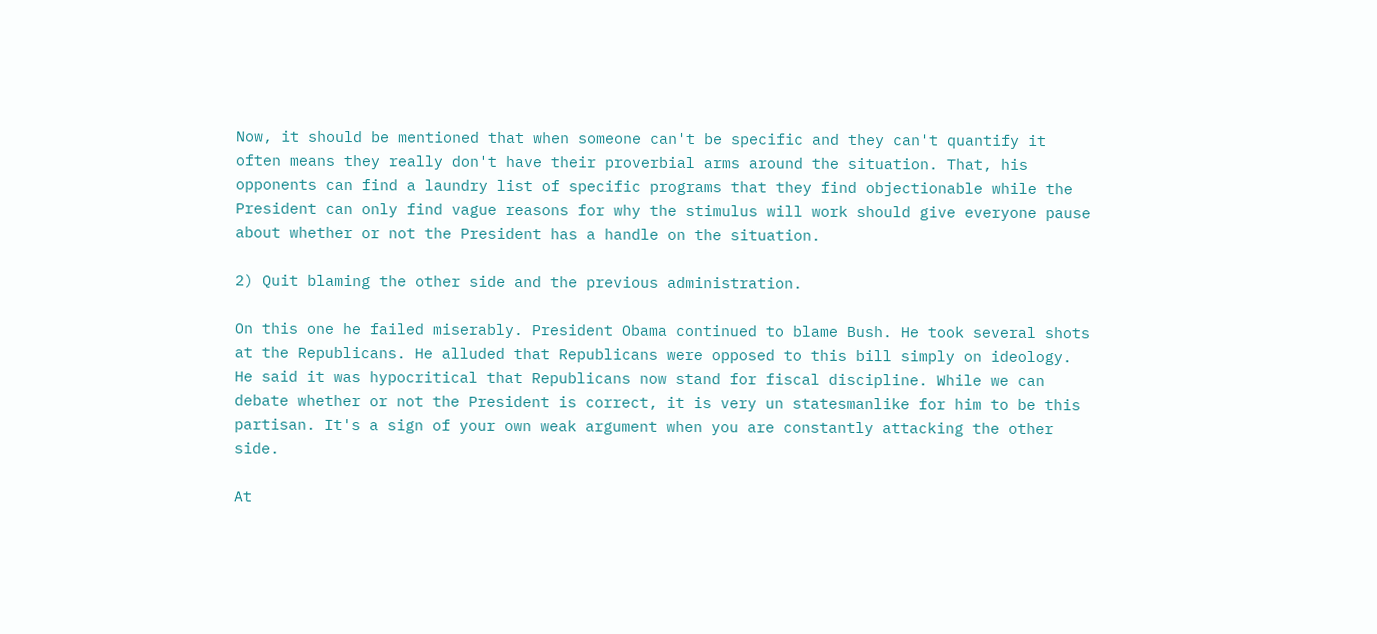Now, it should be mentioned that when someone can't be specific and they can't quantify it often means they really don't have their proverbial arms around the situation. That, his opponents can find a laundry list of specific programs that they find objectionable while the President can only find vague reasons for why the stimulus will work should give everyone pause about whether or not the President has a handle on the situation.

2) Quit blaming the other side and the previous administration.

On this one he failed miserably. President Obama continued to blame Bush. He took several shots at the Republicans. He alluded that Republicans were opposed to this bill simply on ideology. He said it was hypocritical that Republicans now stand for fiscal discipline. While we can debate whether or not the President is correct, it is very un statesmanlike for him to be this partisan. It's a sign of your own weak argument when you are constantly attacking the other side.

At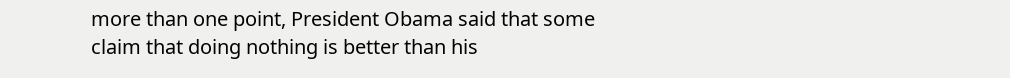more than one point, President Obama said that some claim that doing nothing is better than his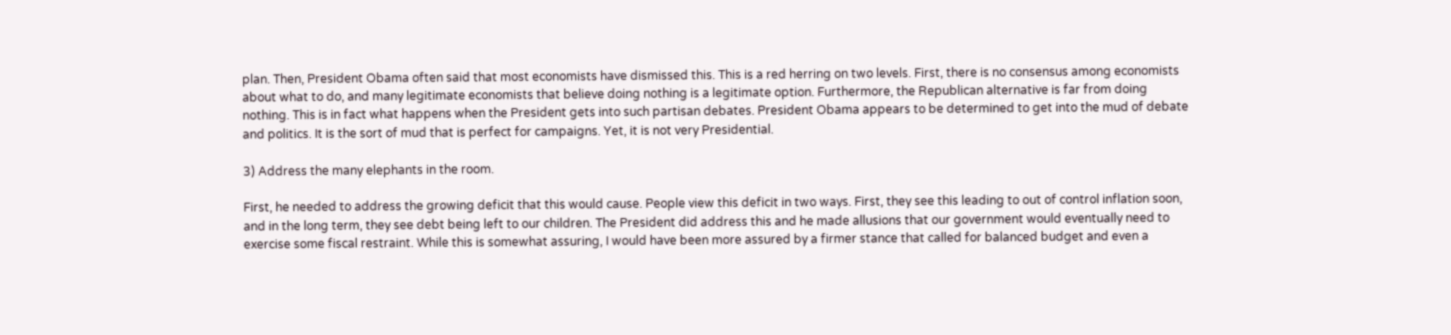plan. Then, President Obama often said that most economists have dismissed this. This is a red herring on two levels. First, there is no consensus among economists about what to do, and many legitimate economists that believe doing nothing is a legitimate option. Furthermore, the Republican alternative is far from doing nothing. This is in fact what happens when the President gets into such partisan debates. President Obama appears to be determined to get into the mud of debate and politics. It is the sort of mud that is perfect for campaigns. Yet, it is not very Presidential.

3) Address the many elephants in the room.

First, he needed to address the growing deficit that this would cause. People view this deficit in two ways. First, they see this leading to out of control inflation soon, and in the long term, they see debt being left to our children. The President did address this and he made allusions that our government would eventually need to exercise some fiscal restraint. While this is somewhat assuring, I would have been more assured by a firmer stance that called for balanced budget and even a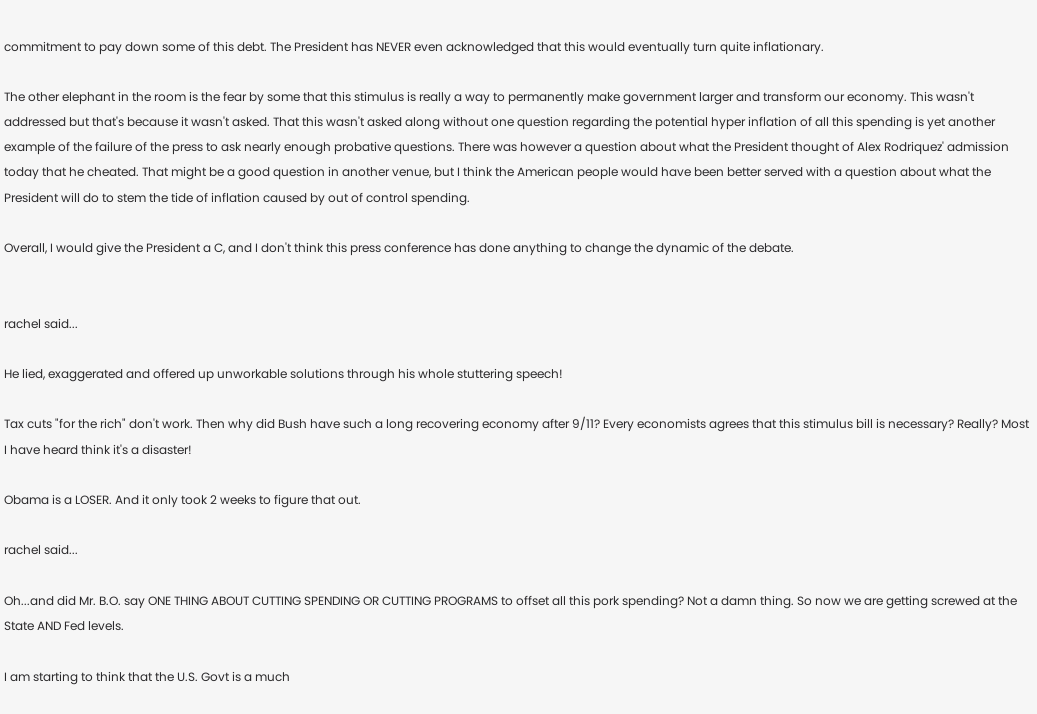commitment to pay down some of this debt. The President has NEVER even acknowledged that this would eventually turn quite inflationary.

The other elephant in the room is the fear by some that this stimulus is really a way to permanently make government larger and transform our economy. This wasn't addressed but that's because it wasn't asked. That this wasn't asked along without one question regarding the potential hyper inflation of all this spending is yet another example of the failure of the press to ask nearly enough probative questions. There was however a question about what the President thought of Alex Rodriquez' admission today that he cheated. That might be a good question in another venue, but I think the American people would have been better served with a question about what the President will do to stem the tide of inflation caused by out of control spending.

Overall, I would give the President a C, and I don't think this press conference has done anything to change the dynamic of the debate.


rachel said...

He lied, exaggerated and offered up unworkable solutions through his whole stuttering speech!

Tax cuts "for the rich" don't work. Then why did Bush have such a long recovering economy after 9/11? Every economists agrees that this stimulus bill is necessary? Really? Most I have heard think it's a disaster!

Obama is a LOSER. And it only took 2 weeks to figure that out.

rachel said...

Oh...and did Mr. B.O. say ONE THING ABOUT CUTTING SPENDING OR CUTTING PROGRAMS to offset all this pork spending? Not a damn thing. So now we are getting screwed at the State AND Fed levels.

I am starting to think that the U.S. Govt is a much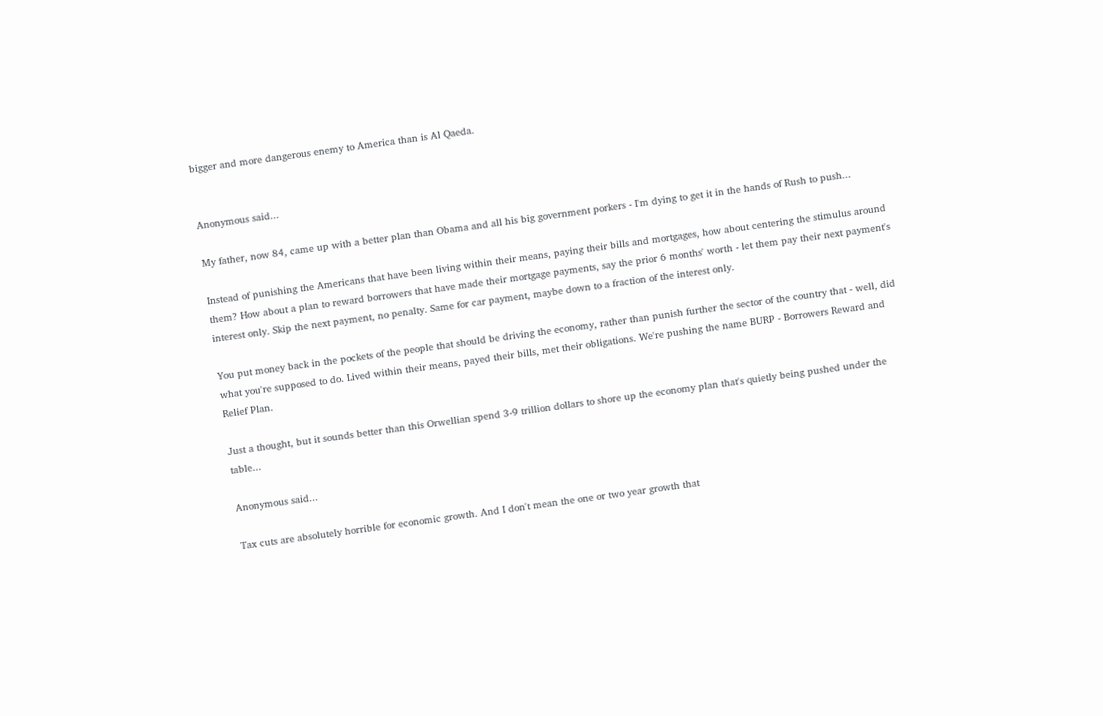bigger and more dangerous enemy to America than is Al Qaeda.


Anonymous said...

My father, now 84, came up with a better plan than Obama and all his big government porkers - I'm dying to get it in the hands of Rush to push...

Instead of punishing the Americans that have been living within their means, paying their bills and mortgages, how about centering the stimulus around them? How about a plan to reward borrowers that have made their mortgage payments, say the prior 6 months' worth - let them pay their next payment's interest only. Skip the next payment, no penalty. Same for car payment, maybe down to a fraction of the interest only.

You put money back in the pockets of the people that should be driving the economy, rather than punish further the sector of the country that - well, did what you're supposed to do. Lived within their means, payed their bills, met their obligations. We're pushing the name BURP - Borrowers Reward and Relief Plan.

Just a thought, but it sounds better than this Orwellian spend 3-9 trillion dollars to shore up the economy plan that's quietly being pushed under the table...

Anonymous said...

Tax cuts are absolutely horrible for economic growth. And I don't mean the one or two year growth that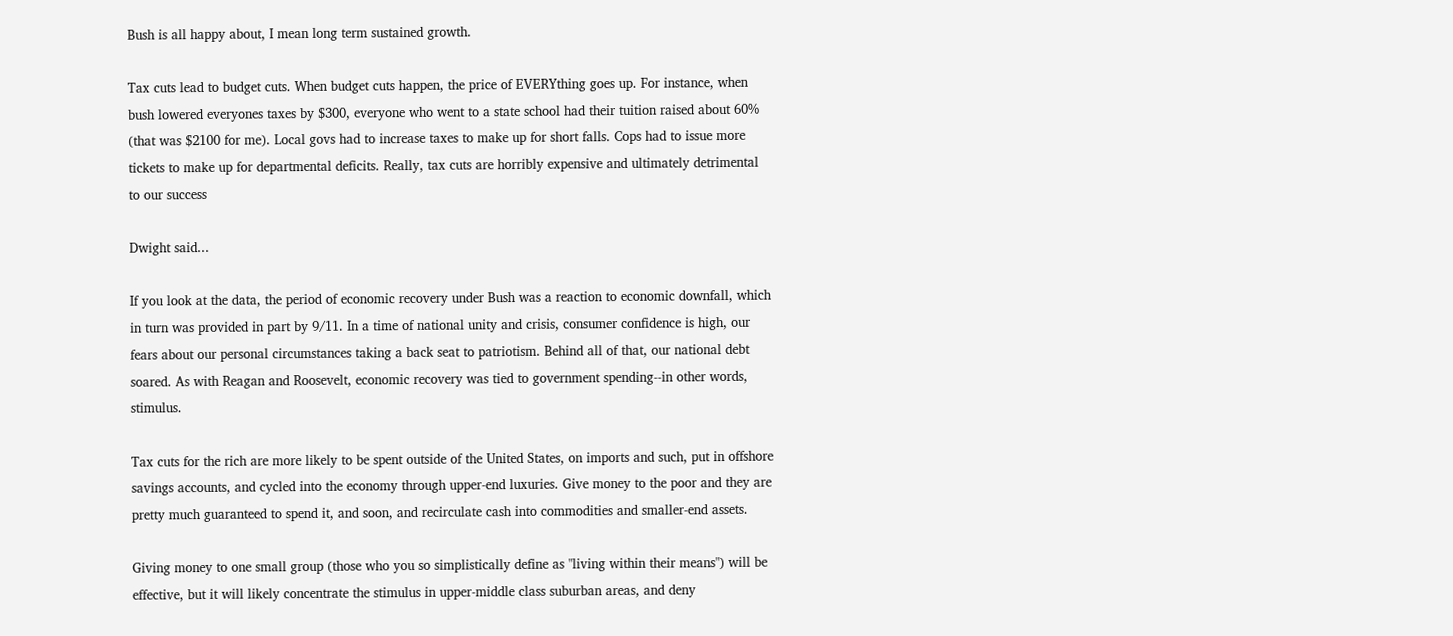Bush is all happy about, I mean long term sustained growth.

Tax cuts lead to budget cuts. When budget cuts happen, the price of EVERYthing goes up. For instance, when bush lowered everyones taxes by $300, everyone who went to a state school had their tuition raised about 60% (that was $2100 for me). Local govs had to increase taxes to make up for short falls. Cops had to issue more tickets to make up for departmental deficits. Really, tax cuts are horribly expensive and ultimately detrimental to our success

Dwight said...

If you look at the data, the period of economic recovery under Bush was a reaction to economic downfall, which in turn was provided in part by 9/11. In a time of national unity and crisis, consumer confidence is high, our fears about our personal circumstances taking a back seat to patriotism. Behind all of that, our national debt soared. As with Reagan and Roosevelt, economic recovery was tied to government spending--in other words, stimulus.

Tax cuts for the rich are more likely to be spent outside of the United States, on imports and such, put in offshore savings accounts, and cycled into the economy through upper-end luxuries. Give money to the poor and they are pretty much guaranteed to spend it, and soon, and recirculate cash into commodities and smaller-end assets.

Giving money to one small group (those who you so simplistically define as "living within their means") will be effective, but it will likely concentrate the stimulus in upper-middle class suburban areas, and deny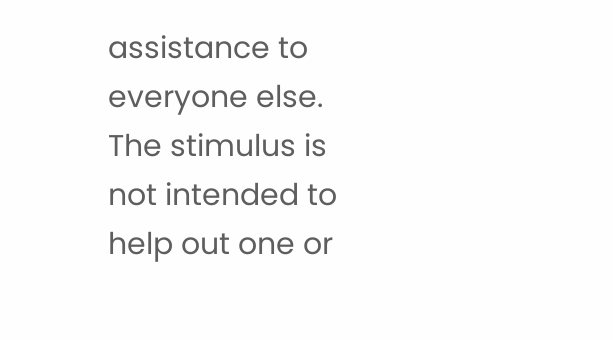assistance to everyone else. The stimulus is not intended to help out one or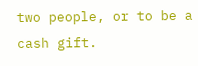two people, or to be a cash gift.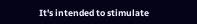It's intended to stimulate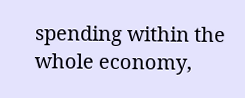spending within the whole economy,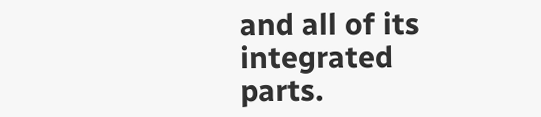and all of its integrated parts.